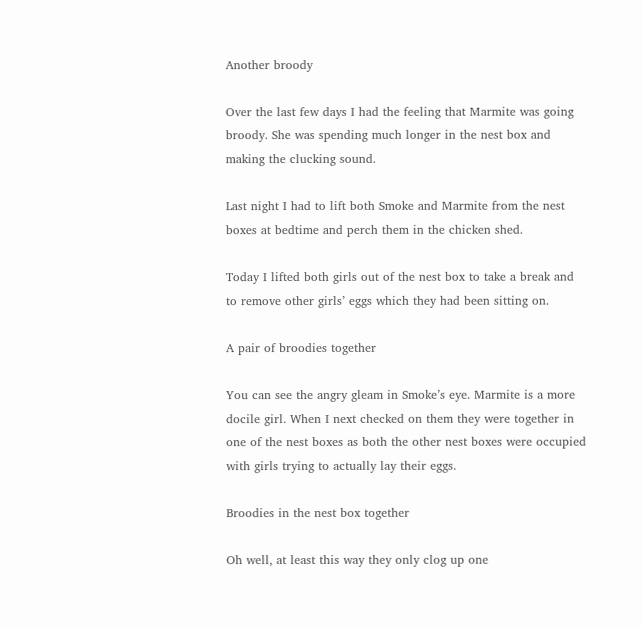Another broody

Over the last few days I had the feeling that Marmite was going broody. She was spending much longer in the nest box and making the clucking sound.

Last night I had to lift both Smoke and Marmite from the nest boxes at bedtime and perch them in the chicken shed.

Today I lifted both girls out of the nest box to take a break and to remove other girls’ eggs which they had been sitting on.

A pair of broodies together

You can see the angry gleam in Smoke’s eye. Marmite is a more docile girl. When I next checked on them they were together in one of the nest boxes as both the other nest boxes were occupied with girls trying to actually lay their eggs.

Broodies in the nest box together

Oh well, at least this way they only clog up one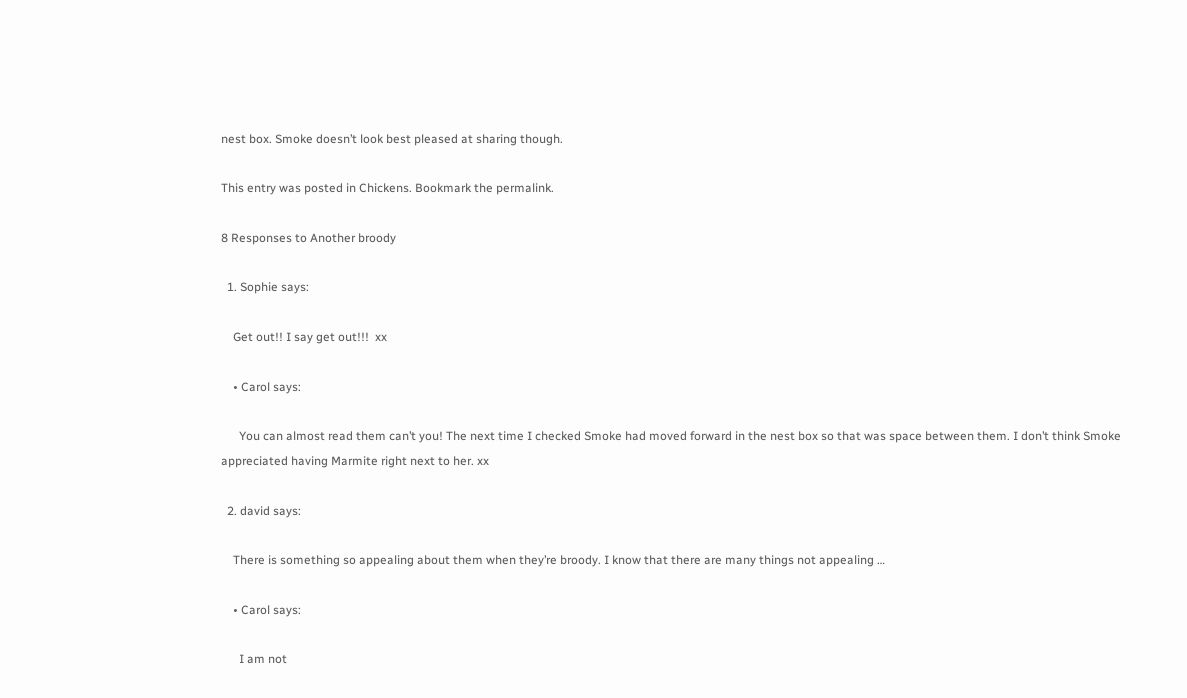nest box. Smoke doesn’t look best pleased at sharing though.

This entry was posted in Chickens. Bookmark the permalink.

8 Responses to Another broody

  1. Sophie says:

    Get out!! I say get out!!!  xx

    • Carol says:

      You can almost read them can’t you! The next time I checked Smoke had moved forward in the nest box so that was space between them. I don’t think Smoke appreciated having Marmite right next to her. xx

  2. david says:

    There is something so appealing about them when they’re broody. I know that there are many things not appealing …

    • Carol says:

      I am not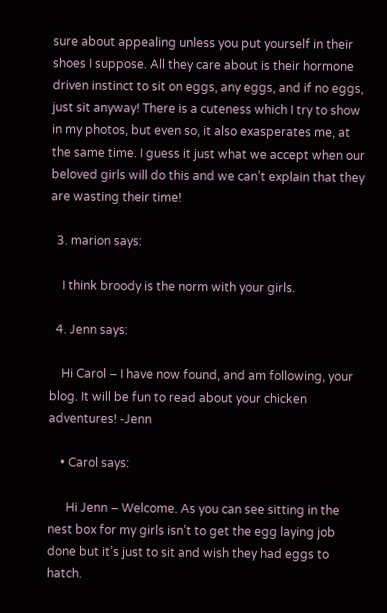sure about appealing unless you put yourself in their shoes I suppose. All they care about is their hormone driven instinct to sit on eggs, any eggs, and if no eggs, just sit anyway! There is a cuteness which I try to show in my photos, but even so, it also exasperates me, at the same time. I guess it just what we accept when our beloved girls will do this and we can’t explain that they are wasting their time!

  3. marion says:

    I think broody is the norm with your girls.

  4. Jenn says:

    Hi Carol – I have now found, and am following, your blog. It will be fun to read about your chicken adventures! -Jenn

    • Carol says:

      Hi Jenn – Welcome. As you can see sitting in the nest box for my girls isn’t to get the egg laying job done but it’s just to sit and wish they had eggs to hatch.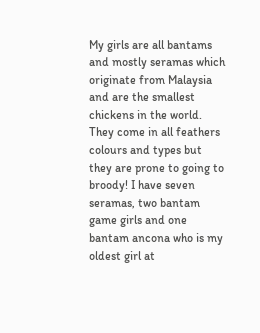My girls are all bantams and mostly seramas which originate from Malaysia and are the smallest chickens in the world. They come in all feathers colours and types but they are prone to going to broody! I have seven seramas, two bantam game girls and one bantam ancona who is my oldest girl at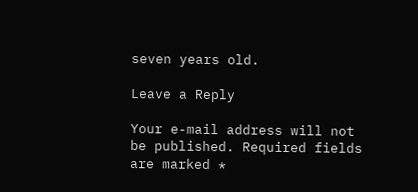seven years old.

Leave a Reply

Your e-mail address will not be published. Required fields are marked *